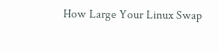How Large Your Linux Swap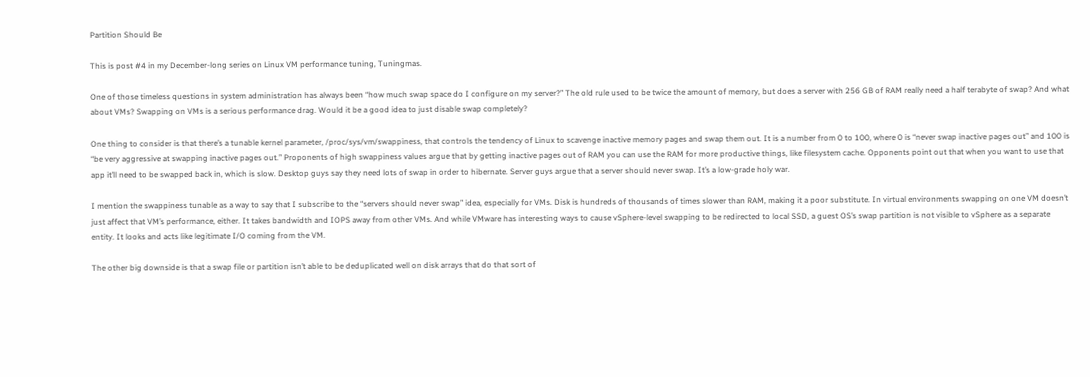Partition Should Be

This is post #4 in my December-long series on Linux VM performance tuning, Tuningmas.

One of those timeless questions in system administration has always been “how much swap space do I configure on my server?” The old rule used to be twice the amount of memory, but does a server with 256 GB of RAM really need a half terabyte of swap? And what about VMs? Swapping on VMs is a serious performance drag. Would it be a good idea to just disable swap completely?

One thing to consider is that there’s a tunable kernel parameter, /proc/sys/vm/swappiness, that controls the tendency of Linux to scavenge inactive memory pages and swap them out. It is a number from 0 to 100, where 0 is “never swap inactive pages out” and 100 is “be very aggressive at swapping inactive pages out.” Proponents of high swappiness values argue that by getting inactive pages out of RAM you can use the RAM for more productive things, like filesystem cache. Opponents point out that when you want to use that app it’ll need to be swapped back in, which is slow. Desktop guys say they need lots of swap in order to hibernate. Server guys argue that a server should never swap. It’s a low-grade holy war.

I mention the swappiness tunable as a way to say that I subscribe to the “servers should never swap” idea, especially for VMs. Disk is hundreds of thousands of times slower than RAM, making it a poor substitute. In virtual environments swapping on one VM doesn’t just affect that VM’s performance, either. It takes bandwidth and IOPS away from other VMs. And while VMware has interesting ways to cause vSphere-level swapping to be redirected to local SSD, a guest OS’s swap partition is not visible to vSphere as a separate entity. It looks and acts like legitimate I/O coming from the VM.

The other big downside is that a swap file or partition isn’t able to be deduplicated well on disk arrays that do that sort of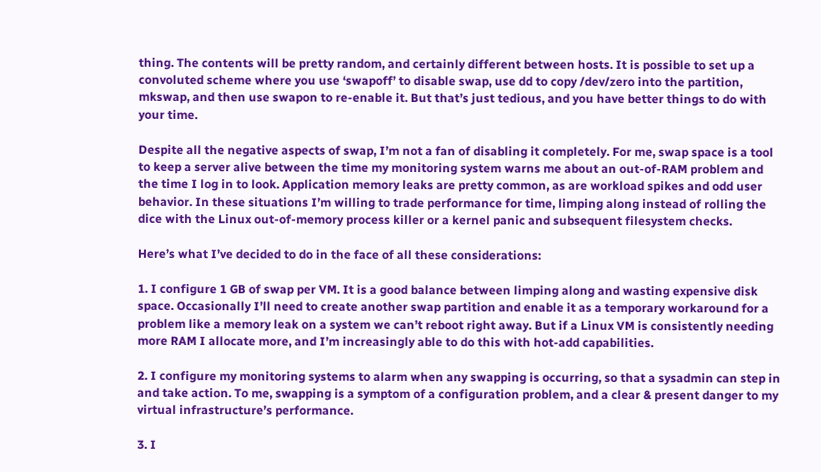thing. The contents will be pretty random, and certainly different between hosts. It is possible to set up a convoluted scheme where you use ‘swapoff’ to disable swap, use dd to copy /dev/zero into the partition, mkswap, and then use swapon to re-enable it. But that’s just tedious, and you have better things to do with your time.

Despite all the negative aspects of swap, I’m not a fan of disabling it completely. For me, swap space is a tool to keep a server alive between the time my monitoring system warns me about an out-of-RAM problem and the time I log in to look. Application memory leaks are pretty common, as are workload spikes and odd user behavior. In these situations I’m willing to trade performance for time, limping along instead of rolling the dice with the Linux out-of-memory process killer or a kernel panic and subsequent filesystem checks.

Here’s what I’ve decided to do in the face of all these considerations:

1. I configure 1 GB of swap per VM. It is a good balance between limping along and wasting expensive disk space. Occasionally I’ll need to create another swap partition and enable it as a temporary workaround for a problem like a memory leak on a system we can’t reboot right away. But if a Linux VM is consistently needing more RAM I allocate more, and I’m increasingly able to do this with hot-add capabilities.

2. I configure my monitoring systems to alarm when any swapping is occurring, so that a sysadmin can step in and take action. To me, swapping is a symptom of a configuration problem, and a clear & present danger to my virtual infrastructure’s performance.

3. I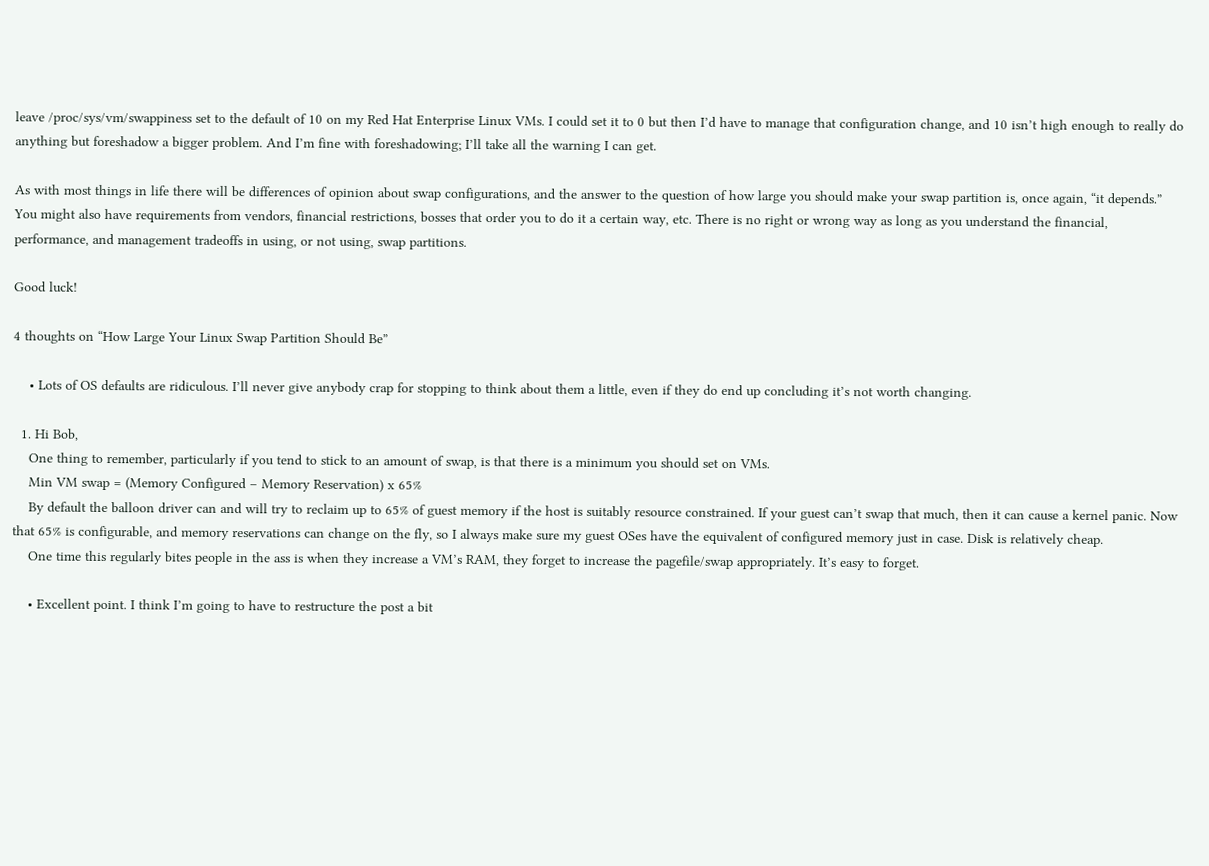leave /proc/sys/vm/swappiness set to the default of 10 on my Red Hat Enterprise Linux VMs. I could set it to 0 but then I’d have to manage that configuration change, and 10 isn’t high enough to really do anything but foreshadow a bigger problem. And I’m fine with foreshadowing; I’ll take all the warning I can get.

As with most things in life there will be differences of opinion about swap configurations, and the answer to the question of how large you should make your swap partition is, once again, “it depends.” You might also have requirements from vendors, financial restrictions, bosses that order you to do it a certain way, etc. There is no right or wrong way as long as you understand the financial, performance, and management tradeoffs in using, or not using, swap partitions.

Good luck!

4 thoughts on “How Large Your Linux Swap Partition Should Be”

    • Lots of OS defaults are ridiculous. I’ll never give anybody crap for stopping to think about them a little, even if they do end up concluding it’s not worth changing.

  1. Hi Bob,
    One thing to remember, particularly if you tend to stick to an amount of swap, is that there is a minimum you should set on VMs.
    Min VM swap = (Memory Configured – Memory Reservation) x 65%
    By default the balloon driver can and will try to reclaim up to 65% of guest memory if the host is suitably resource constrained. If your guest can’t swap that much, then it can cause a kernel panic. Now that 65% is configurable, and memory reservations can change on the fly, so I always make sure my guest OSes have the equivalent of configured memory just in case. Disk is relatively cheap.
    One time this regularly bites people in the ass is when they increase a VM’s RAM, they forget to increase the pagefile/swap appropriately. It’s easy to forget.

    • Excellent point. I think I’m going to have to restructure the post a bit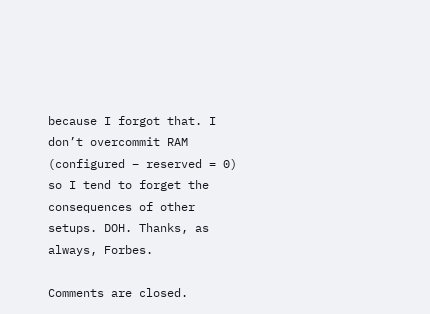because I forgot that. I don’t overcommit RAM (configured – reserved = 0) so I tend to forget the consequences of other setups. DOH. Thanks, as always, Forbes.

Comments are closed.